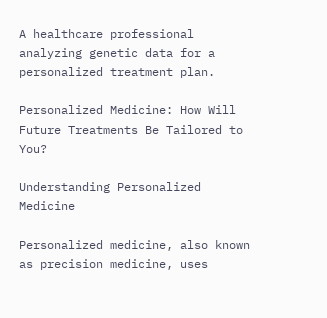A healthcare professional analyzing genetic data for a personalized treatment plan.

Personalized Medicine: How Will Future Treatments Be Tailored to You?

Understanding Personalized Medicine

Personalized medicine, also known as precision medicine, uses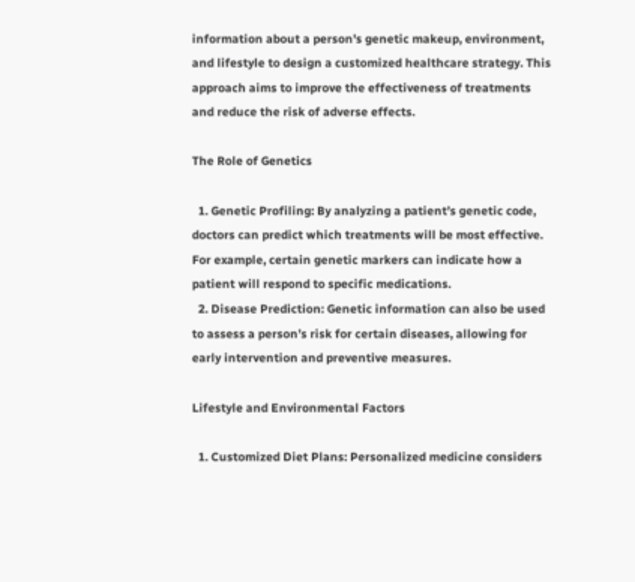information about a person's genetic makeup, environment, and lifestyle to design a customized healthcare strategy. This approach aims to improve the effectiveness of treatments and reduce the risk of adverse effects.

The Role of Genetics

  1. Genetic Profiling: By analyzing a patient’s genetic code, doctors can predict which treatments will be most effective. For example, certain genetic markers can indicate how a patient will respond to specific medications.
  2. Disease Prediction: Genetic information can also be used to assess a person’s risk for certain diseases, allowing for early intervention and preventive measures.

Lifestyle and Environmental Factors

  1. Customized Diet Plans: Personalized medicine considers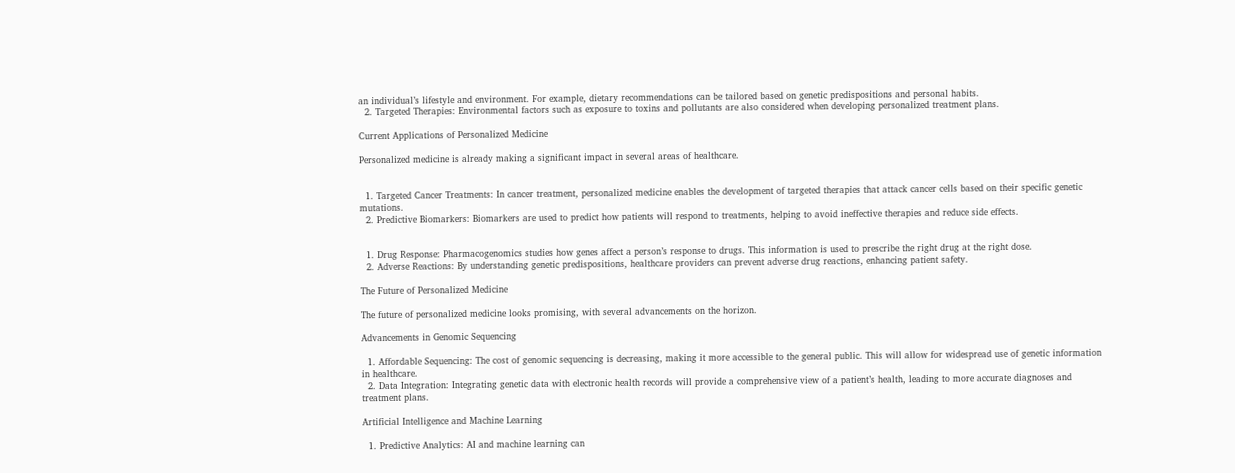an individual’s lifestyle and environment. For example, dietary recommendations can be tailored based on genetic predispositions and personal habits.
  2. Targeted Therapies: Environmental factors such as exposure to toxins and pollutants are also considered when developing personalized treatment plans.

Current Applications of Personalized Medicine

Personalized medicine is already making a significant impact in several areas of healthcare.


  1. Targeted Cancer Treatments: In cancer treatment, personalized medicine enables the development of targeted therapies that attack cancer cells based on their specific genetic mutations.
  2. Predictive Biomarkers: Biomarkers are used to predict how patients will respond to treatments, helping to avoid ineffective therapies and reduce side effects.


  1. Drug Response: Pharmacogenomics studies how genes affect a person’s response to drugs. This information is used to prescribe the right drug at the right dose.
  2. Adverse Reactions: By understanding genetic predispositions, healthcare providers can prevent adverse drug reactions, enhancing patient safety.

The Future of Personalized Medicine

The future of personalized medicine looks promising, with several advancements on the horizon.

Advancements in Genomic Sequencing

  1. Affordable Sequencing: The cost of genomic sequencing is decreasing, making it more accessible to the general public. This will allow for widespread use of genetic information in healthcare.
  2. Data Integration: Integrating genetic data with electronic health records will provide a comprehensive view of a patient’s health, leading to more accurate diagnoses and treatment plans.

Artificial Intelligence and Machine Learning

  1. Predictive Analytics: AI and machine learning can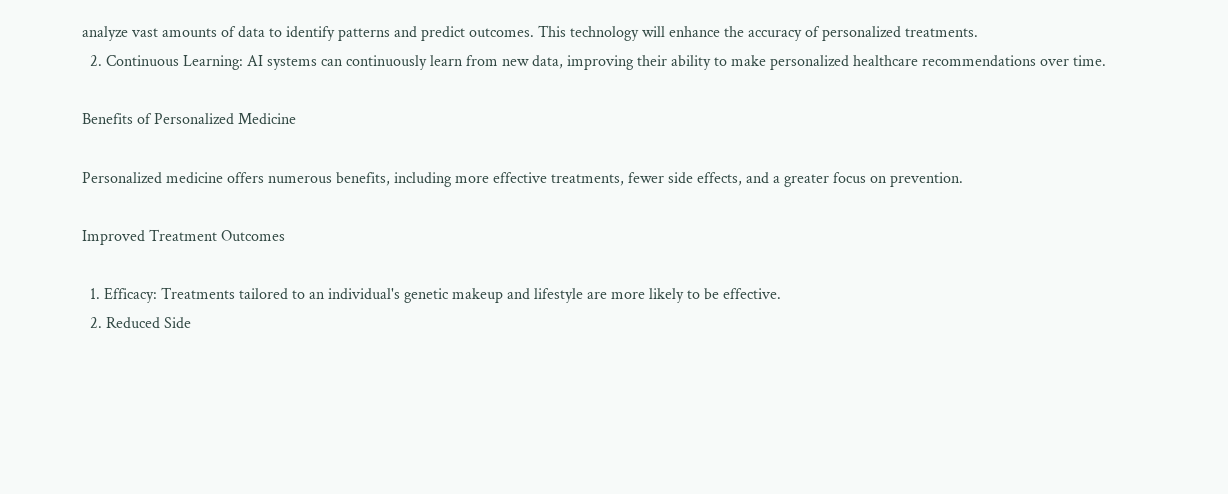analyze vast amounts of data to identify patterns and predict outcomes. This technology will enhance the accuracy of personalized treatments.
  2. Continuous Learning: AI systems can continuously learn from new data, improving their ability to make personalized healthcare recommendations over time.

Benefits of Personalized Medicine

Personalized medicine offers numerous benefits, including more effective treatments, fewer side effects, and a greater focus on prevention.

Improved Treatment Outcomes

  1. Efficacy: Treatments tailored to an individual's genetic makeup and lifestyle are more likely to be effective.
  2. Reduced Side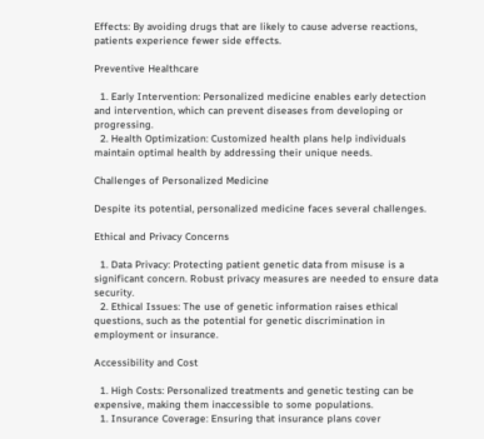Effects: By avoiding drugs that are likely to cause adverse reactions, patients experience fewer side effects.

Preventive Healthcare

  1. Early Intervention: Personalized medicine enables early detection and intervention, which can prevent diseases from developing or progressing.
  2. Health Optimization: Customized health plans help individuals maintain optimal health by addressing their unique needs.

Challenges of Personalized Medicine

Despite its potential, personalized medicine faces several challenges.

Ethical and Privacy Concerns

  1. Data Privacy: Protecting patient genetic data from misuse is a significant concern. Robust privacy measures are needed to ensure data security.
  2. Ethical Issues: The use of genetic information raises ethical questions, such as the potential for genetic discrimination in employment or insurance.

Accessibility and Cost

  1. High Costs: Personalized treatments and genetic testing can be expensive, making them inaccessible to some populations.
  1. Insurance Coverage: Ensuring that insurance plans cover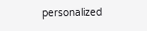personalized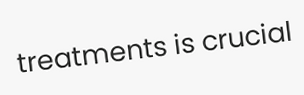treatments is crucial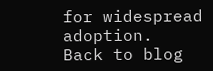for widespread adoption.
Back to blog